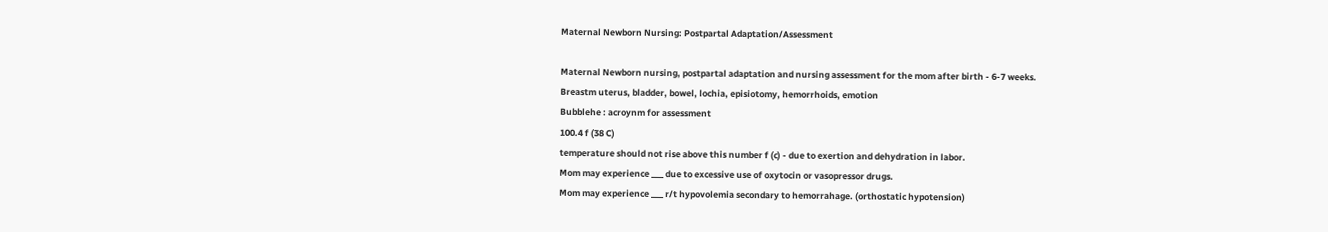Maternal Newborn Nursing: Postpartal Adaptation/Assessment

Maternal Newborn nursing, postpartal adaptation and nursing assessment for the mom after birth - 6-7 weeks.
Breastm uterus, bladder, bowel, lochia, episiotomy, hemorrhoids, emotion
Bubblehe : acroynm for assessment
100.4 f (38 C)
temperature should not rise above this number f (c) - due to exertion and dehydration in labor.
Mom may experience ___ due to excessive use of oxytocin or vasopressor drugs.
Mom may experience ___ r/t hypovolemia secondary to hemorrahage. (orthostatic hypotension)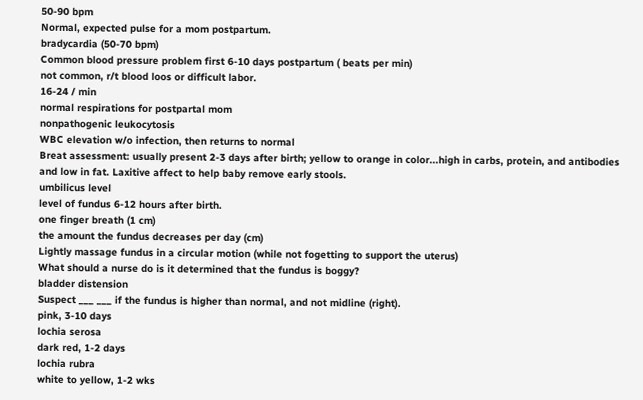50-90 bpm
Normal, expected pulse for a mom postpartum.
bradycardia (50-70 bpm)
Common blood pressure problem first 6-10 days postpartum ( beats per min)
not common, r/t blood loos or difficult labor.
16-24 / min
normal respirations for postpartal mom
nonpathogenic leukocytosis
WBC elevation w/o infection, then returns to normal
Breat assessment: usually present 2-3 days after birth; yellow to orange in color...high in carbs, protein, and antibodies and low in fat. Laxitive affect to help baby remove early stools.
umbilicus level
level of fundus 6-12 hours after birth.
one finger breath (1 cm)
the amount the fundus decreases per day (cm)
Lightly massage fundus in a circular motion (while not fogetting to support the uterus)
What should a nurse do is it determined that the fundus is boggy?
bladder distension
Suspect ___ ___ if the fundus is higher than normal, and not midline (right).
pink, 3-10 days
lochia serosa
dark red, 1-2 days
lochia rubra
white to yellow, 1-2 wks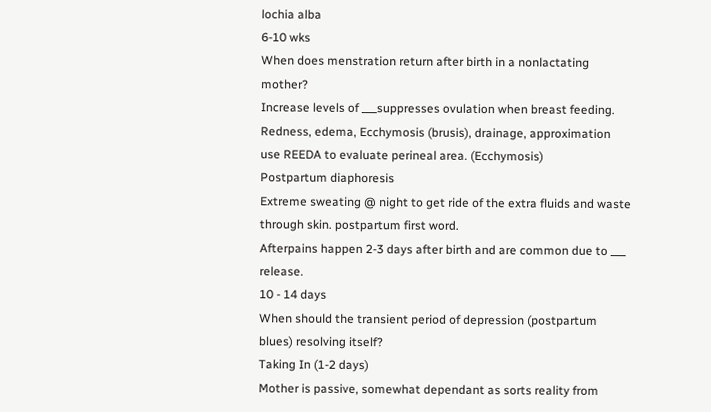lochia alba
6-10 wks
When does menstration return after birth in a nonlactating mother?
Increase levels of ___suppresses ovulation when breast feeding.
Redness, edema, Ecchymosis (brusis), drainage, approximation
use REEDA to evaluate perineal area. (Ecchymosis)
Postpartum diaphoresis
Extreme sweating @ night to get ride of the extra fluids and waste through skin. postpartum first word.
Afterpains happen 2-3 days after birth and are common due to ___ release.
10 - 14 days
When should the transient period of depression (postpartum blues) resolving itself?
Taking In (1-2 days)
Mother is passive, somewhat dependant as sorts reality from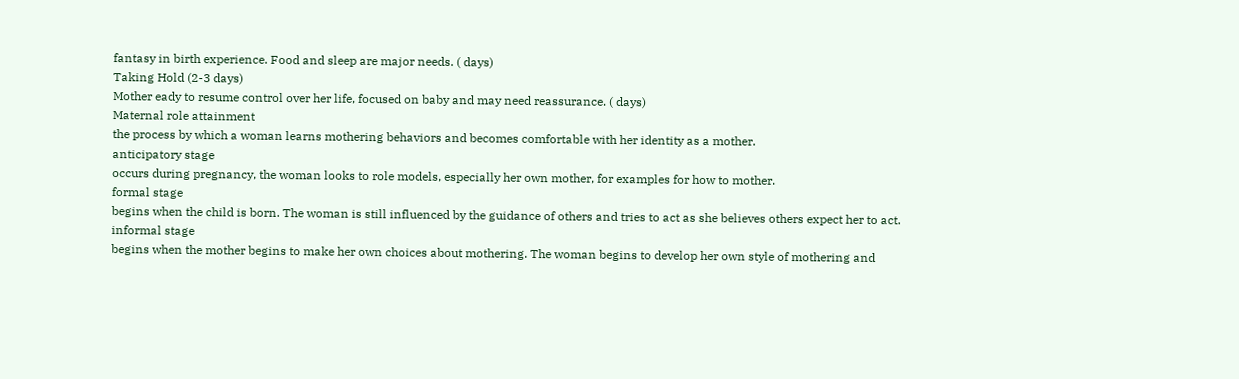fantasy in birth experience. Food and sleep are major needs. ( days)
Taking Hold (2-3 days)
Mother eady to resume control over her life, focused on baby and may need reassurance. ( days)
Maternal role attainment
the process by which a woman learns mothering behaviors and becomes comfortable with her identity as a mother.
anticipatory stage
occurs during pregnancy, the woman looks to role models, especially her own mother, for examples for how to mother.
formal stage
begins when the child is born. The woman is still influenced by the guidance of others and tries to act as she believes others expect her to act.
informal stage
begins when the mother begins to make her own choices about mothering. The woman begins to develop her own style of mothering and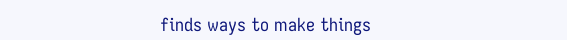finds ways to make things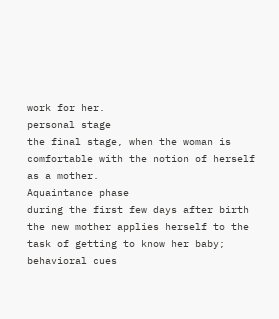work for her.
personal stage
the final stage, when the woman is comfortable with the notion of herself as a mother.
Aquaintance phase
during the first few days after birth the new mother applies herself to the task of getting to know her baby; behavioral cues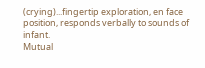(crying)...fingertip exploration, en face position, responds verbally to sounds of infant.
Mutual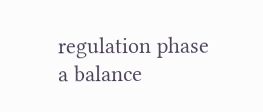regulation phase
a balance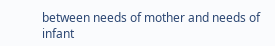between needs of mother and needs of infant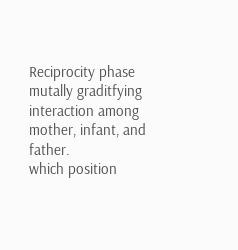Reciprocity phase
mutally graditfying interaction among mother, infant, and father.
which position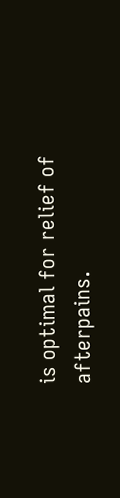is optimal for relief of afterpains.